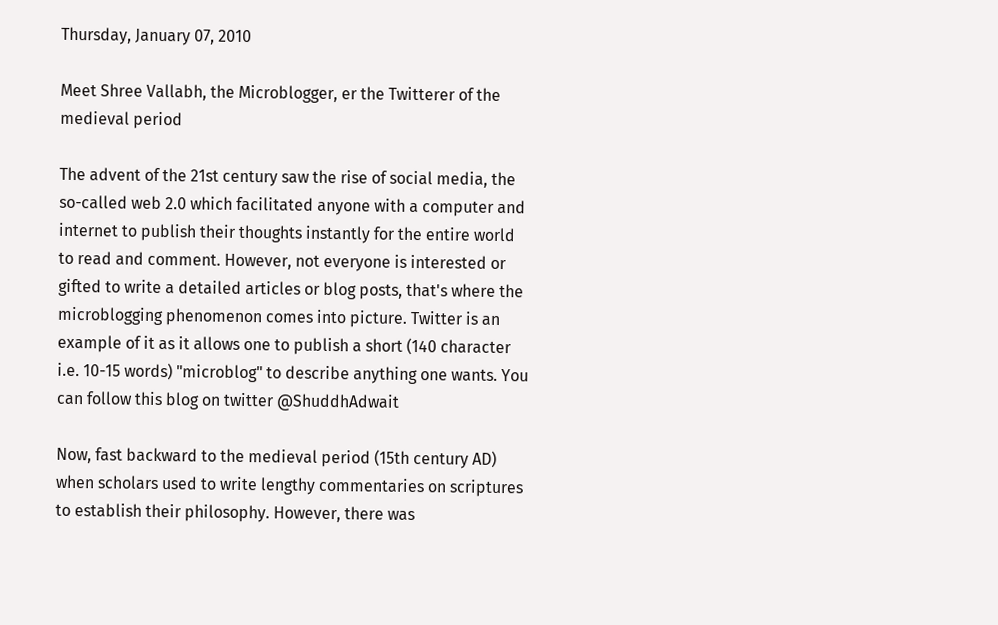Thursday, January 07, 2010

Meet Shree Vallabh, the Microblogger, er the Twitterer of the medieval period

The advent of the 21st century saw the rise of social media, the so-called web 2.0 which facilitated anyone with a computer and internet to publish their thoughts instantly for the entire world to read and comment. However, not everyone is interested or gifted to write a detailed articles or blog posts, that's where the microblogging phenomenon comes into picture. Twitter is an example of it as it allows one to publish a short (140 character i.e. 10-15 words) "microblog" to describe anything one wants. You can follow this blog on twitter @ShuddhAdwait

Now, fast backward to the medieval period (15th century AD) when scholars used to write lengthy commentaries on scriptures to establish their philosophy. However, there was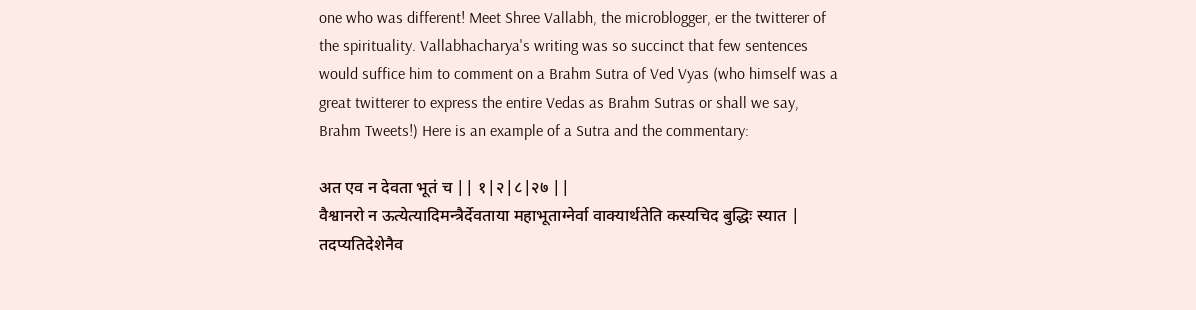one who was different! Meet Shree Vallabh, the microblogger, er the twitterer of the spirituality. Vallabhacharya's writing was so succinct that few sentences would suffice him to comment on a Brahm Sutra of Ved Vyas (who himself was a great twitterer to express the entire Vedas as Brahm Sutras or shall we say, Brahm Tweets!) Here is an example of a Sutra and the commentary:

अत एव न देवता भूतं च || १|२|८|२७ ||
वैश्वानरो न ऊत्येत्यादिमन्त्रैर्देवताया महाभूताग्नेर्वा वाक्यार्थतेति कस्यचिद बुद्धिः स्यात | तदप्यतिदेशेनैव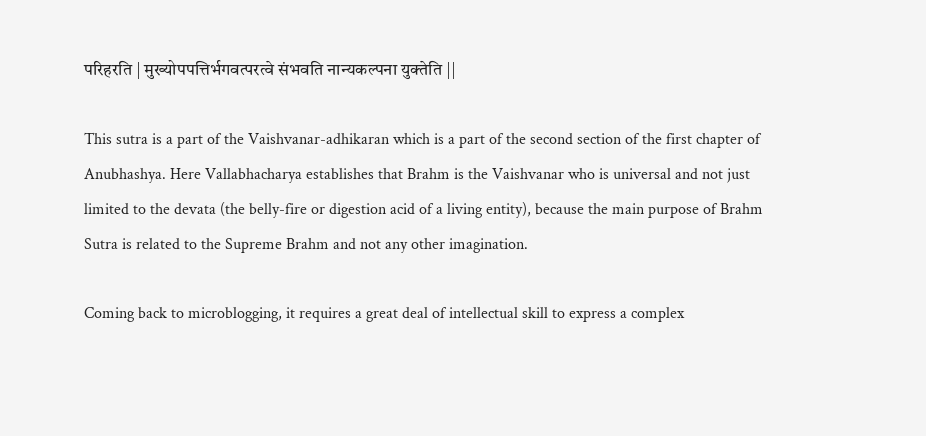परिहरति | मुख्योपपत्तिर्भगवत्परत्वे संभवति नान्यकल्पना युक्तेति ||

This sutra is a part of the Vaishvanar-adhikaran which is a part of the second section of the first chapter of Anubhashya. Here Vallabhacharya establishes that Brahm is the Vaishvanar who is universal and not just limited to the devata (the belly-fire or digestion acid of a living entity), because the main purpose of Brahm Sutra is related to the Supreme Brahm and not any other imagination.

Coming back to microblogging, it requires a great deal of intellectual skill to express a complex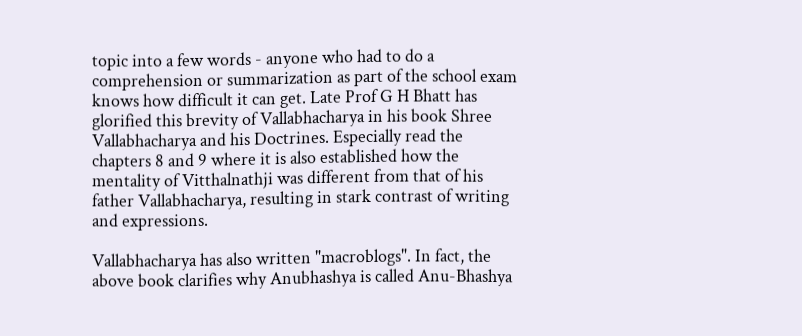topic into a few words - anyone who had to do a comprehension or summarization as part of the school exam knows how difficult it can get. Late Prof G H Bhatt has glorified this brevity of Vallabhacharya in his book Shree Vallabhacharya and his Doctrines. Especially read the chapters 8 and 9 where it is also established how the mentality of Vitthalnathji was different from that of his father Vallabhacharya, resulting in stark contrast of writing and expressions.

Vallabhacharya has also written "macroblogs". In fact, the above book clarifies why Anubhashya is called Anu-Bhashya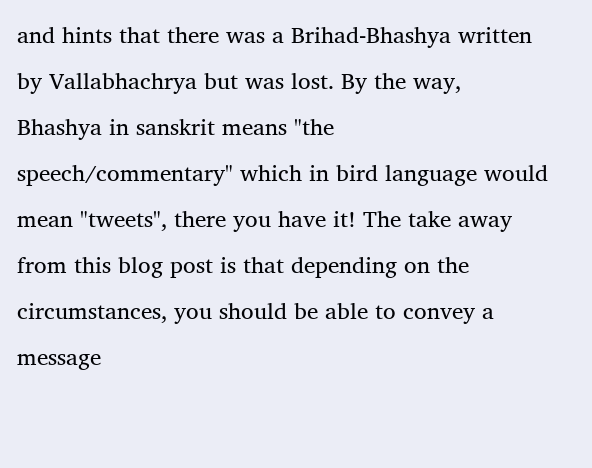and hints that there was a Brihad-Bhashya written by Vallabhachrya but was lost. By the way, Bhashya in sanskrit means "the speech/commentary" which in bird language would mean "tweets", there you have it! The take away from this blog post is that depending on the circumstances, you should be able to convey a message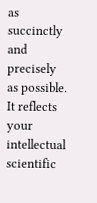as succinctly and precisely as possible. It reflects your intellectual scientific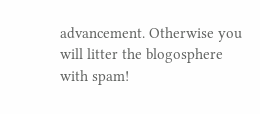advancement. Otherwise you will litter the blogosphere with spam!